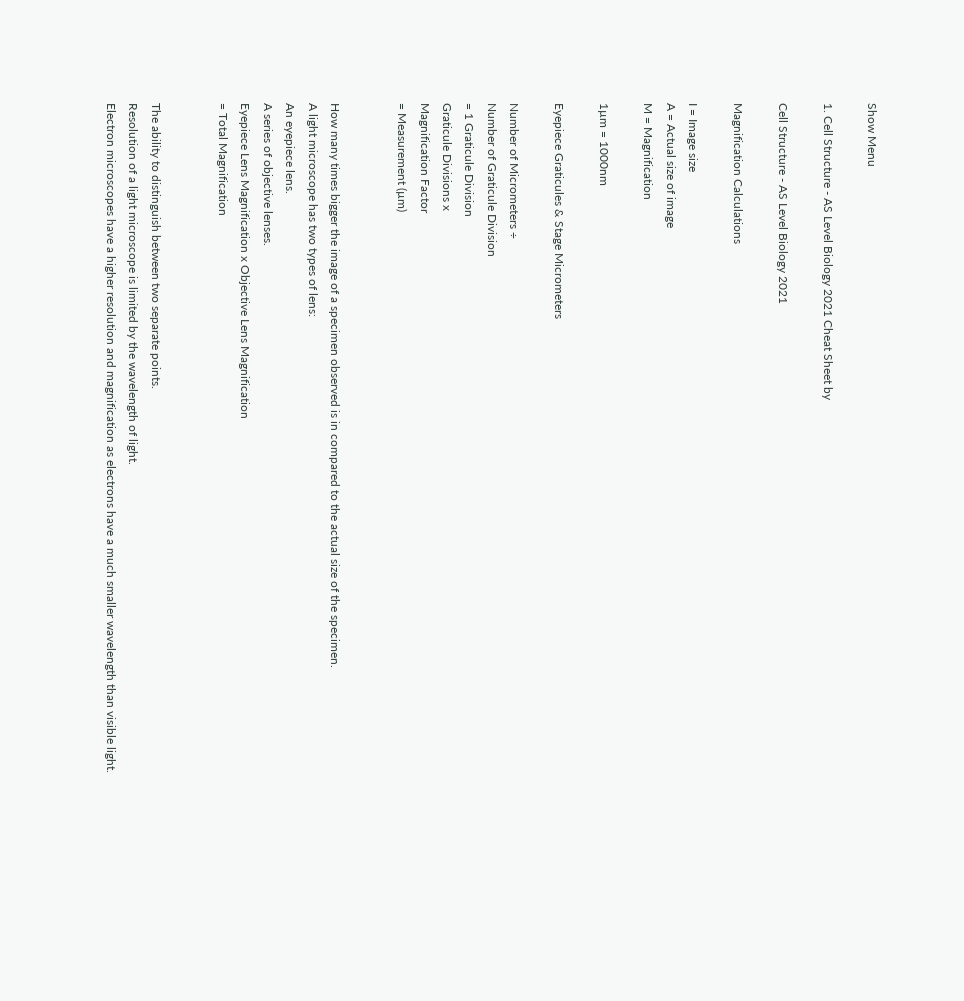Show Menu

1. Cell Structure - AS Level Biology 2021 Cheat Sheet by

Cell Structure - AS Level Biology 2021

Magnification Calculations

I = Image size
A = Actual size of image
M = Magnification

1µm = 1000nm

Eyepiece Graticules & Stage Micrometers

Number of Micrometers ÷
Number of Graticule Division
= 1 Graticule Division
Graticule Divisions x
Magnification Factor
= Measurement (µm)


How many times bigger the image of a specimen observed is in compared to the actual size of the specimen.
A light microscope has two types of lens:
An eyepiece lens.
A series of objective lenses.
Eyepiece Lens Magnification x Objective Lens Magnification
= Total Magnification


The ability to distinguish between two separate points.
Resolution of a light microscope is limited by the wavelength of light.
Electron microscopes have a higher resolution and magnification as electrons have a much smaller wavelength than visible light.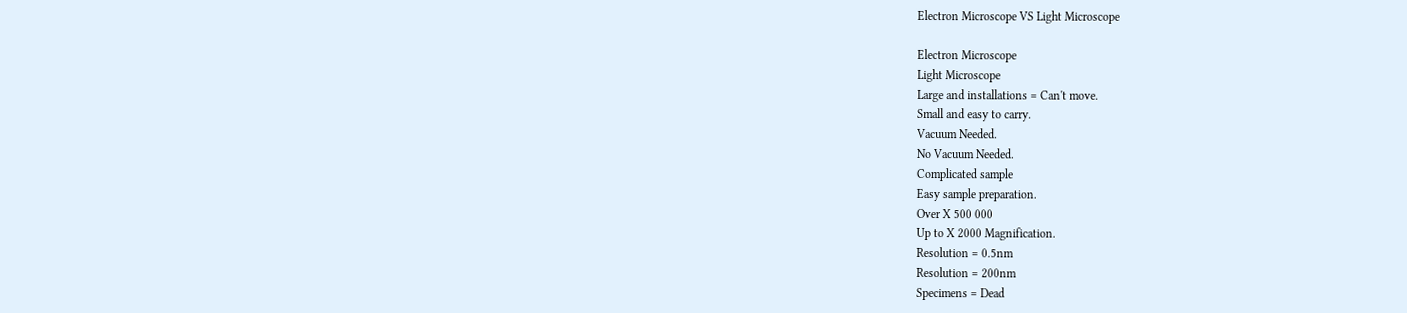Electron Microscope VS Light Microscope

Electron Microscope
Light Microscope
Large and installations = Can't move.
Small and easy to carry.
Vacuum Needed.
No Vacuum Needed.
Complicated sample
Easy sample preparation.
Over X 500 000
Up to X 2000 Magnification.
Resolution = 0.5nm
Resolution = 200nm
Specimens = Dead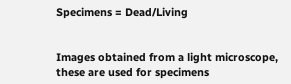Specimens = Dead/Living


Images obtained from a light microscope, these are used for specimens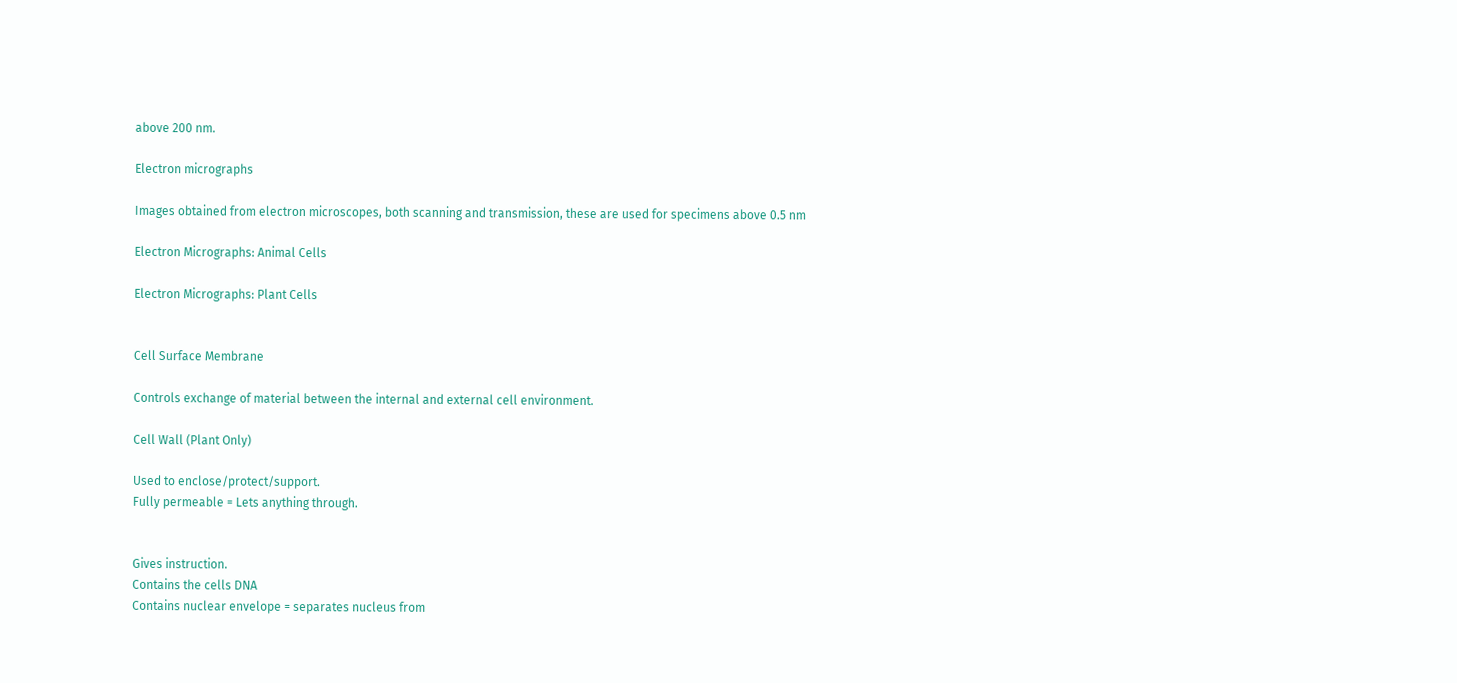above 200 nm.

Electron micrographs

Images obtained from electron microscopes, both scanning and transmission, these are used for specimens above 0.5 nm

Electron Micrographs: Animal Cells

Electron Micrographs: Plant Cells


Cell Surface Membrane

Controls exchange of material between the internal and external cell environment.

Cell Wall (Plant Only)

Used to enclose/protect/support.
Fully permeable = Lets anything through.


Gives instruction.
Contains the cells DNA
Contains nuclear envelope = separates nucleus from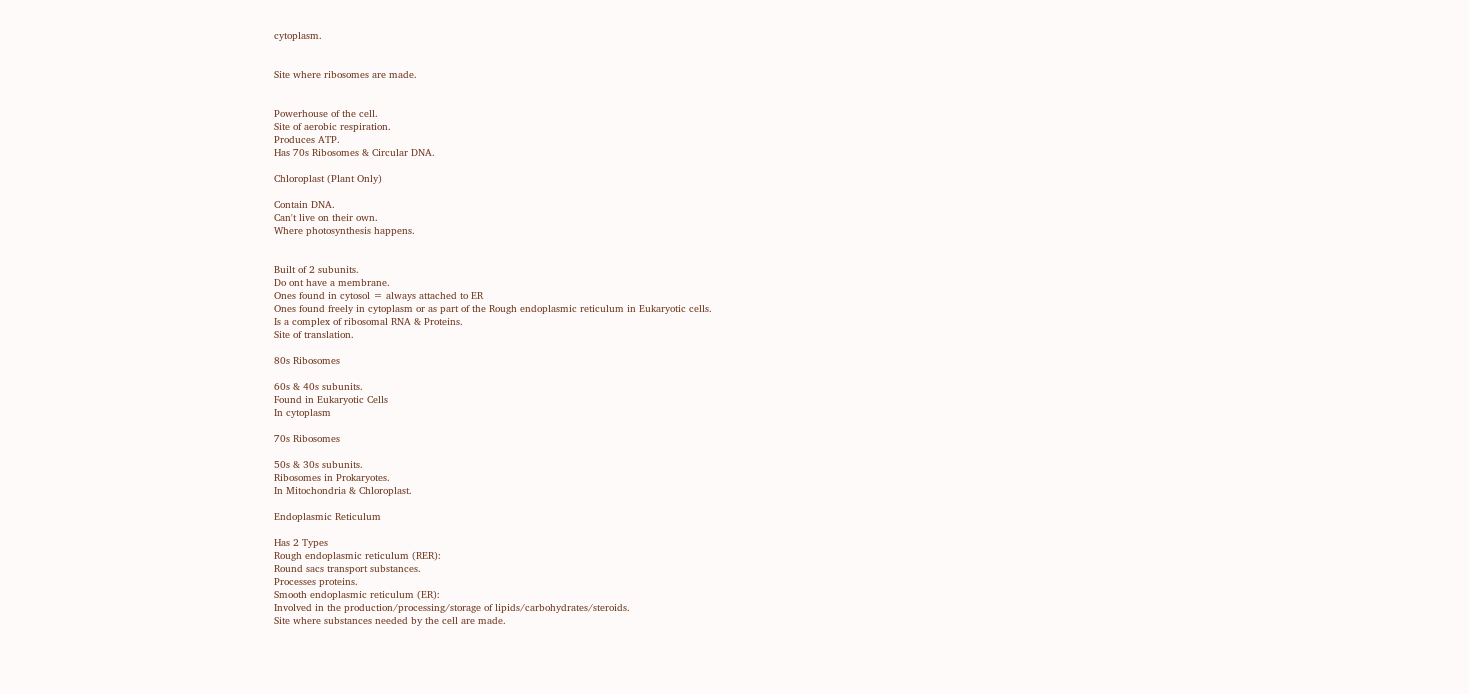cytoplasm.


Site where ribosomes are made.


Powerhouse of the cell.
Site of aerobic respiration.
Produces ATP.
Has 70s Ribosomes & Circular DNA.

Chloroplast (Plant Only)

Contain DNA.
Can't live on their own.
Where photosynthesis happens.


Built of 2 subunits.
Do ont have a membrane.
Ones found in cytosol = always attached to ER
Ones found freely in cytoplasm or as part of the Rough endoplasmic reticulum in Eukaryotic cells.
Is a complex of ribosomal RNA & Proteins.
Site of translation.

80s Ribosomes

60s & 40s subunits.
Found in Eukaryotic Cells
In cytoplasm

70s Ribosomes

50s & 30s subunits.
Ribosomes in Prokaryotes.
In Mitochondria & Chloroplast.

Endoplasmic Reticulum

Has 2 Types
Rough endoplasmic reticulum (RER):
Round sacs transport substances.
Processes proteins.
Smooth endoplasmic reticulum (ER):
Involved in the production/processing/storage of lipids/carbohydrates/steroids.
Site where substances needed by the cell are made.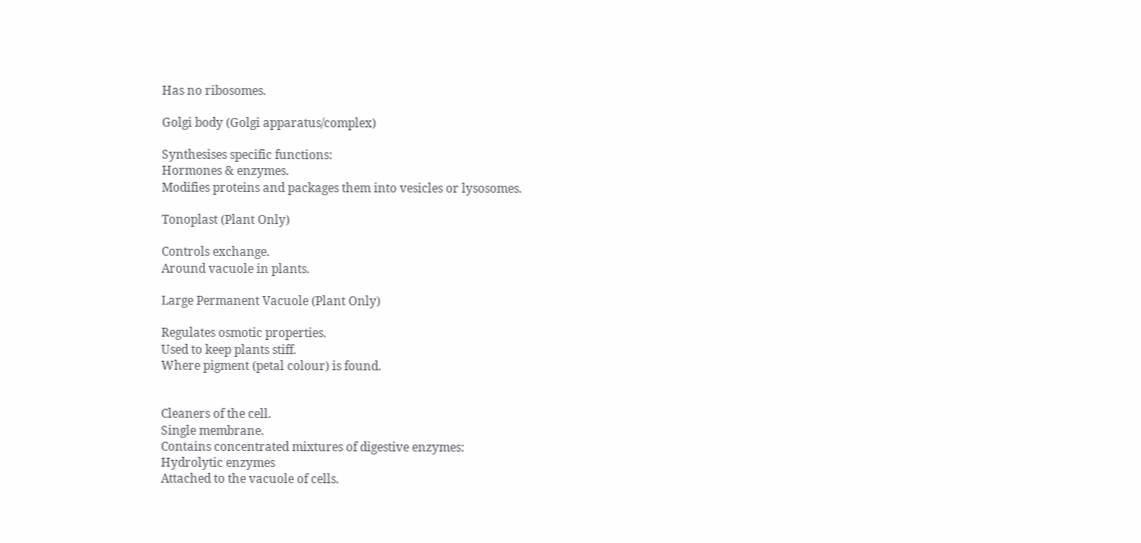Has no ribosomes.

Golgi body (Golgi apparatus/complex)

Synthesises specific functions:
Hormones & enzymes.
Modifies proteins and packages them into vesicles or lysosomes.

Tonoplast (Plant Only)

Controls exchange.
Around vacuole in plants.

Large Permanent Vacuole (Plant Only)

Regulates osmotic properties.
Used to keep plants stiff.
Where pigment (petal colour) is found.


Cleaners of the cell.
Single membrane.
Contains concentrated mixtures of digestive enzymes:
Hydrolytic enzymes
Attached to the vacuole of cells.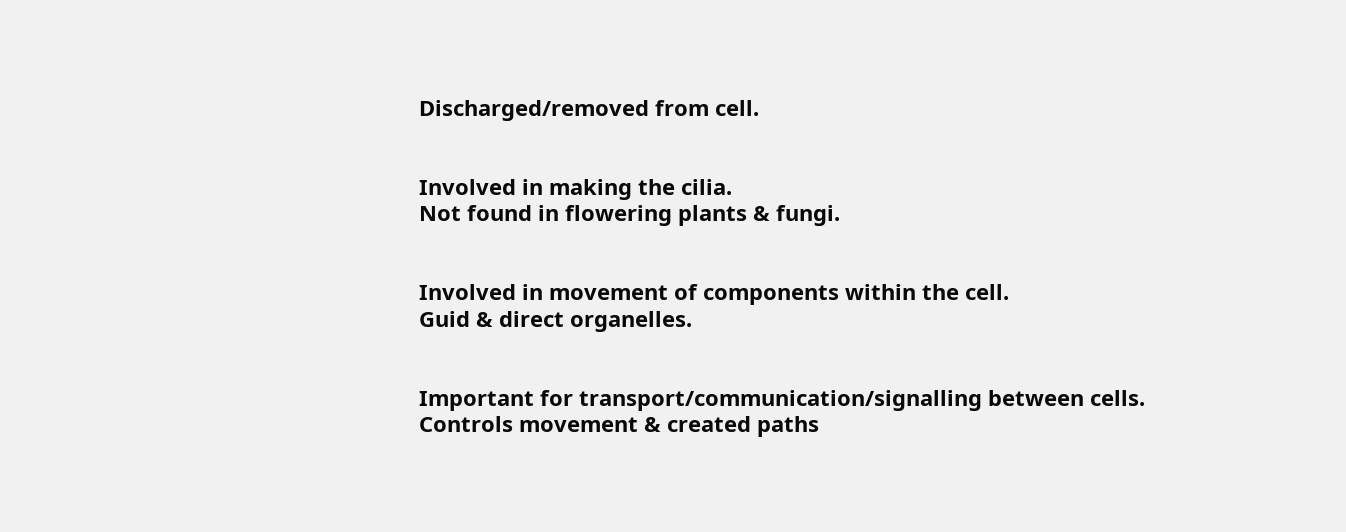Discharged/removed from cell.


Involved in making the cilia.
Not found in flowering plants & fungi.


Involved in movement of components within the cell.
Guid & direct organelles.


Important for transport/communication/signalling between cells.
Controls movement & created paths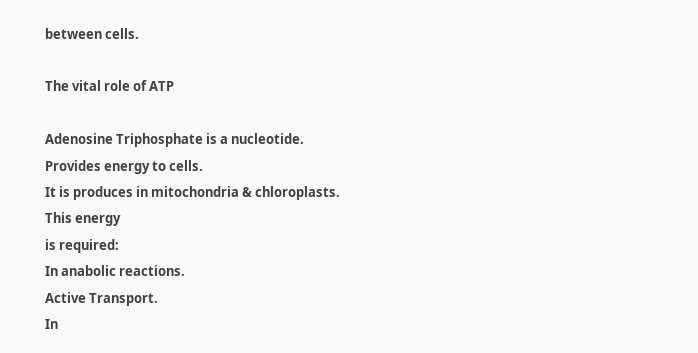between cells.

The vital role of ATP

Adenosine Triphosphate is a nucleotide.
Provides energy to cells.
It is produces in mitochondria & chloroplasts.
This energy
is required:
In anabolic reactions.
Active Transport.
In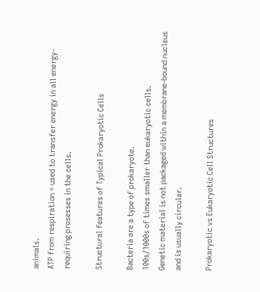animals.
ATP from respiration = used to transfer energy in all energy-requiring prosesses in the cells.

Structural features of Typical Prokaryotic Cells

Bacteria are a type of prokaryote.
100s/1000s of times smaller than eukaryotic cells.
Genetic material is not packaged within a membrane-bound nucleus and is usually circular.

Prokaryotic vs Eukaryotic Cell Structures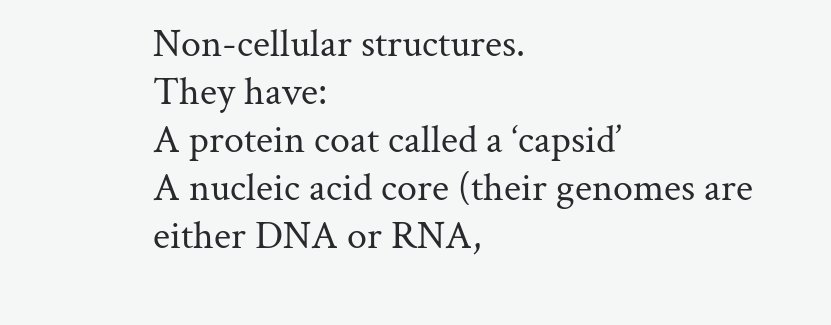Non-cellular structures.
They have:
A protein coat called a ‘capsid’
A nucleic acid core (their genomes are either DNA or RNA,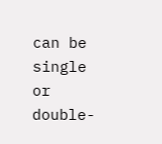can be single or double-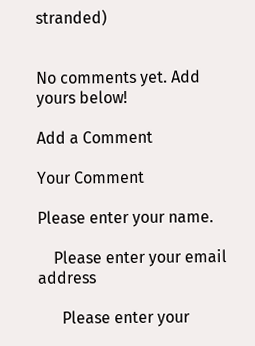stranded)


No comments yet. Add yours below!

Add a Comment

Your Comment

Please enter your name.

    Please enter your email address

      Please enter your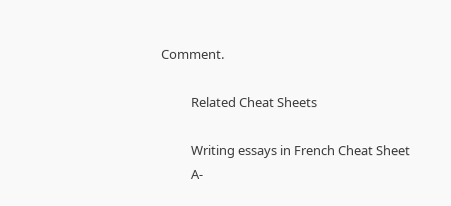Comment.

          Related Cheat Sheets

          Writing essays in French Cheat Sheet
          A-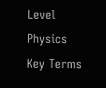Level Physics Key Terms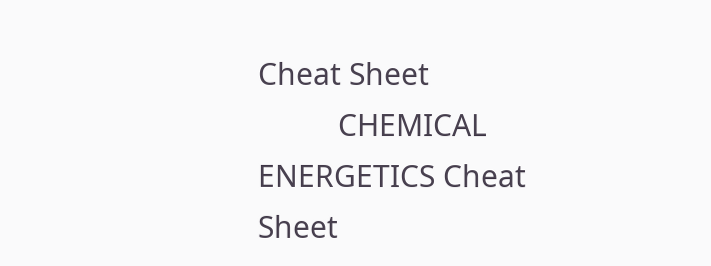Cheat Sheet
          CHEMICAL ENERGETICS Cheat Sheet